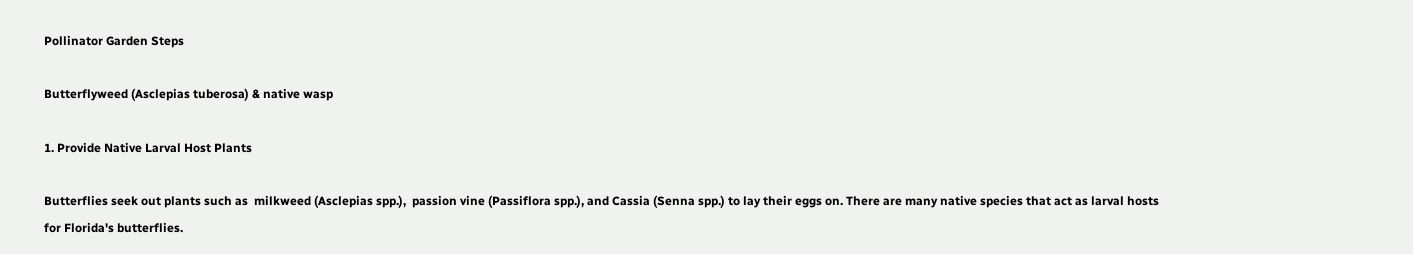Pollinator Garden Steps

Butterflyweed (Asclepias tuberosa) & native wasp

1. Provide Native Larval Host Plants

Butterflies seek out plants such as  milkweed (Asclepias spp.),  passion vine (Passiflora spp.), and Cassia (Senna spp.) to lay their eggs on. There are many native species that act as larval hosts for Florida's butterflies.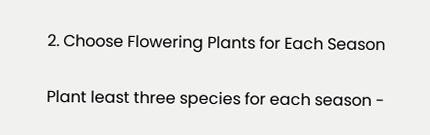2. Choose Flowering Plants for Each Season

Plant least three species for each season -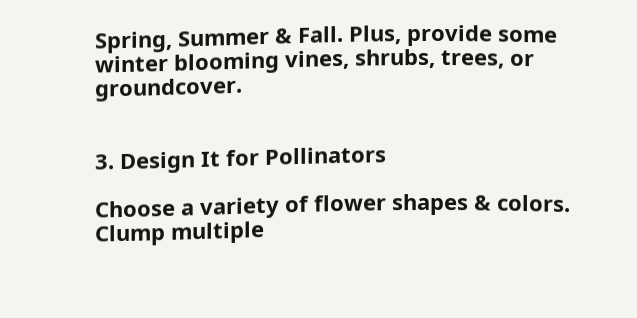Spring, Summer & Fall. Plus, provide some winter blooming vines, shrubs, trees, or groundcover.


3. Design It for Pollinators

Choose a variety of flower shapes & colors. Clump multiple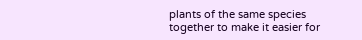plants of the same species together to make it easier for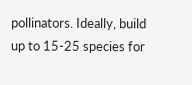pollinators. Ideally, build up to 15-25 species for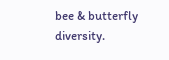bee & butterfly diversity.